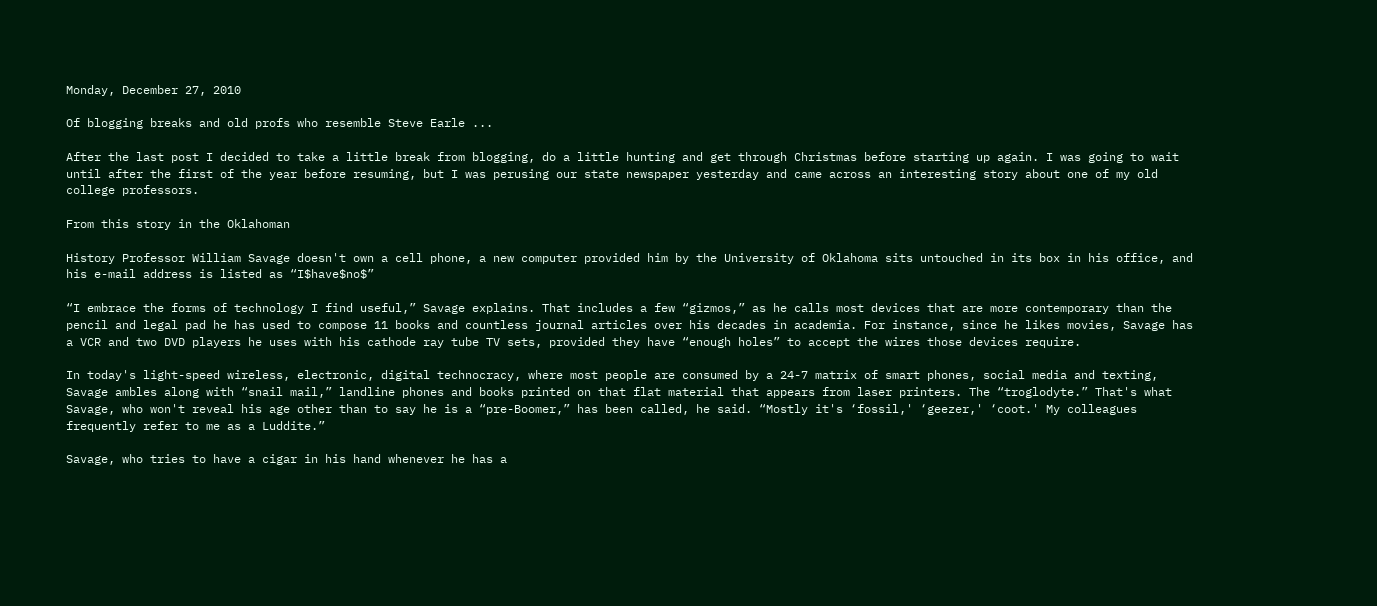Monday, December 27, 2010

Of blogging breaks and old profs who resemble Steve Earle ...

After the last post I decided to take a little break from blogging, do a little hunting and get through Christmas before starting up again. I was going to wait until after the first of the year before resuming, but I was perusing our state newspaper yesterday and came across an interesting story about one of my old college professors.

From this story in the Oklahoman

History Professor William Savage doesn't own a cell phone, a new computer provided him by the University of Oklahoma sits untouched in its box in his office, and his e-mail address is listed as “I$have$no$”

“I embrace the forms of technology I find useful,” Savage explains. That includes a few “gizmos,” as he calls most devices that are more contemporary than the pencil and legal pad he has used to compose 11 books and countless journal articles over his decades in academia. For instance, since he likes movies, Savage has a VCR and two DVD players he uses with his cathode ray tube TV sets, provided they have “enough holes” to accept the wires those devices require.

In today's light-speed wireless, electronic, digital technocracy, where most people are consumed by a 24-7 matrix of smart phones, social media and texting, Savage ambles along with “snail mail,” landline phones and books printed on that flat material that appears from laser printers. The “troglodyte.” That's what Savage, who won't reveal his age other than to say he is a “pre-Boomer,” has been called, he said. “Mostly it's ‘fossil,' ‘geezer,' ‘coot.' My colleagues frequently refer to me as a Luddite.”

Savage, who tries to have a cigar in his hand whenever he has a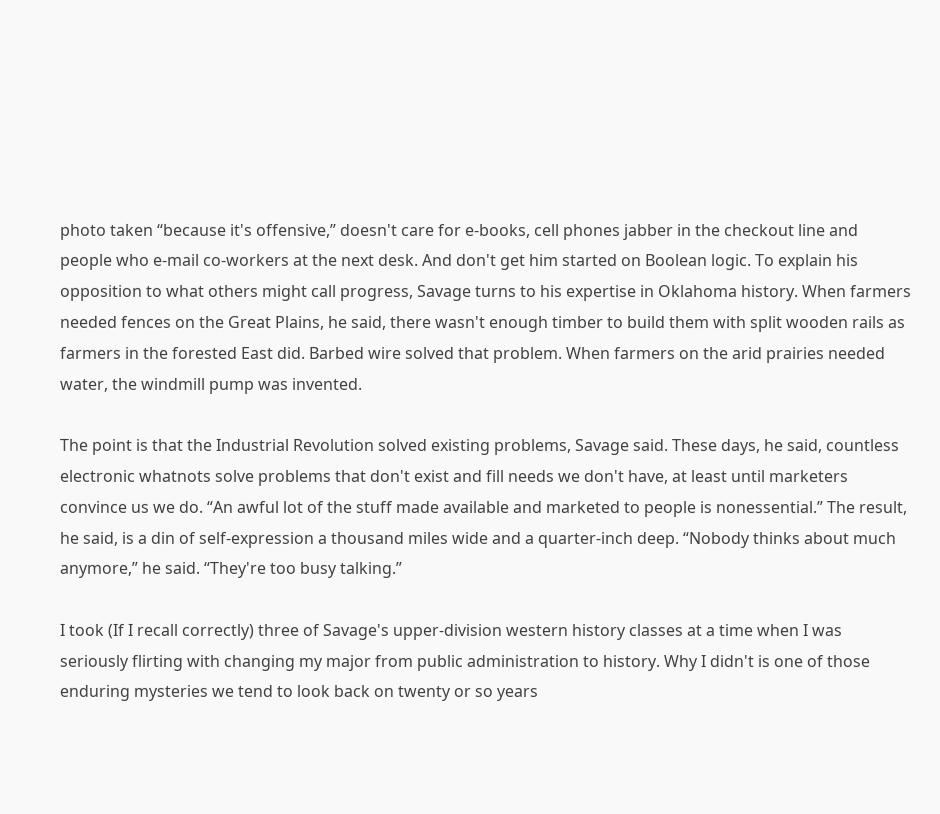photo taken “because it's offensive,” doesn't care for e-books, cell phones jabber in the checkout line and people who e-mail co-workers at the next desk. And don't get him started on Boolean logic. To explain his opposition to what others might call progress, Savage turns to his expertise in Oklahoma history. When farmers needed fences on the Great Plains, he said, there wasn't enough timber to build them with split wooden rails as farmers in the forested East did. Barbed wire solved that problem. When farmers on the arid prairies needed water, the windmill pump was invented.

The point is that the Industrial Revolution solved existing problems, Savage said. These days, he said, countless electronic whatnots solve problems that don't exist and fill needs we don't have, at least until marketers convince us we do. “An awful lot of the stuff made available and marketed to people is nonessential.” The result, he said, is a din of self-expression a thousand miles wide and a quarter-inch deep. “Nobody thinks about much anymore,” he said. “They're too busy talking.”

I took (If I recall correctly) three of Savage's upper-division western history classes at a time when I was seriously flirting with changing my major from public administration to history. Why I didn't is one of those enduring mysteries we tend to look back on twenty or so years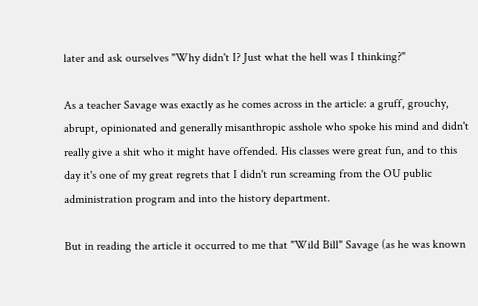later and ask ourselves "Why didn't I? Just what the hell was I thinking?"

As a teacher Savage was exactly as he comes across in the article: a gruff, grouchy, abrupt, opinionated and generally misanthropic asshole who spoke his mind and didn't really give a shit who it might have offended. His classes were great fun, and to this day it's one of my great regrets that I didn't run screaming from the OU public administration program and into the history department.

But in reading the article it occurred to me that "Wild Bill" Savage (as he was known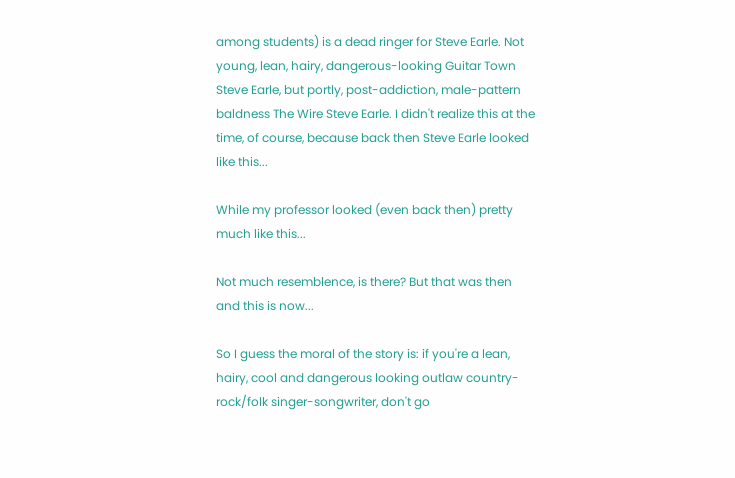among students) is a dead ringer for Steve Earle. Not young, lean, hairy, dangerous-looking Guitar Town Steve Earle, but portly, post-addiction, male-pattern baldness The Wire Steve Earle. I didn't realize this at the time, of course, because back then Steve Earle looked like this...

While my professor looked (even back then) pretty much like this...

Not much resemblence, is there? But that was then and this is now...

So I guess the moral of the story is: if you're a lean, hairy, cool and dangerous looking outlaw country-rock/folk singer-songwriter, don't go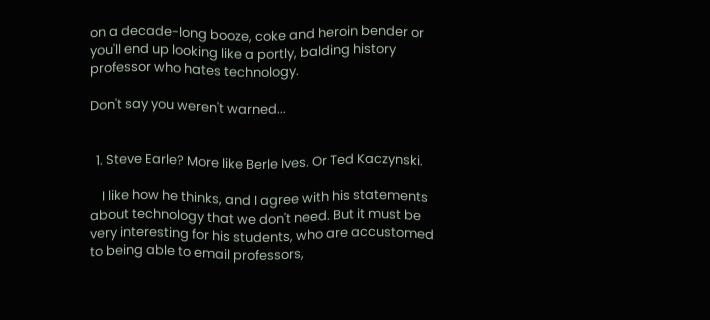on a decade-long booze, coke and heroin bender or you'll end up looking like a portly, balding history professor who hates technology.

Don't say you weren't warned...


  1. Steve Earle? More like Berle Ives. Or Ted Kaczynski.

    I like how he thinks, and I agree with his statements about technology that we don't need. But it must be very interesting for his students, who are accustomed to being able to email professors,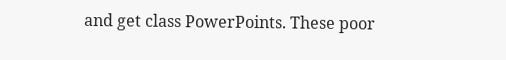and get class PowerPoints. These poor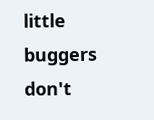little buggers don't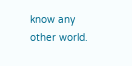know any other world.